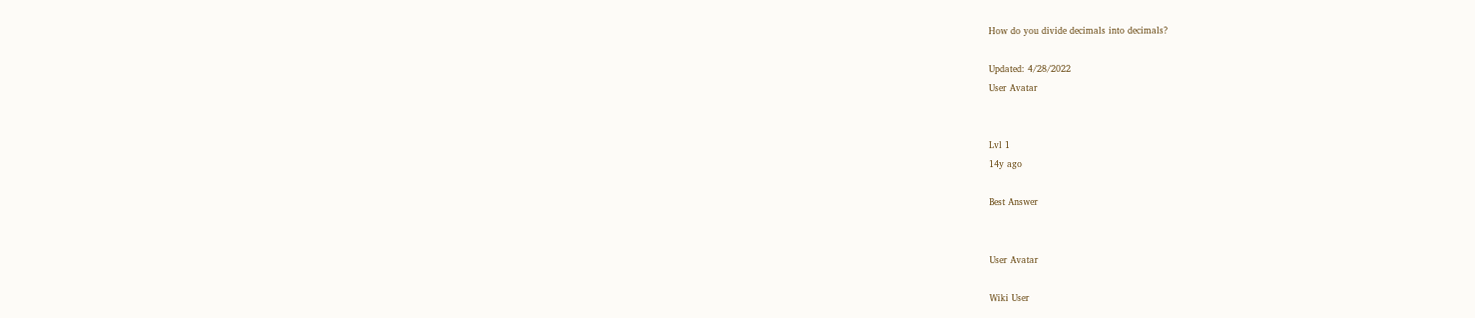How do you divide decimals into decimals?

Updated: 4/28/2022
User Avatar


Lvl 1
14y ago

Best Answer


User Avatar

Wiki User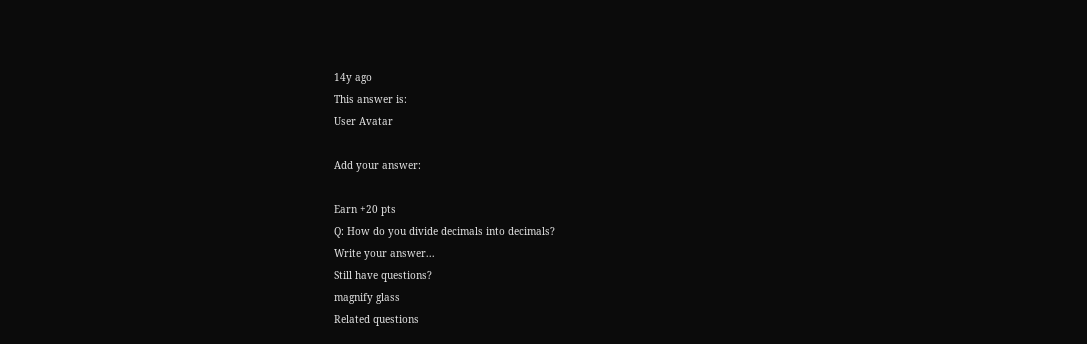14y ago
This answer is:
User Avatar

Add your answer:

Earn +20 pts
Q: How do you divide decimals into decimals?
Write your answer...
Still have questions?
magnify glass
Related questions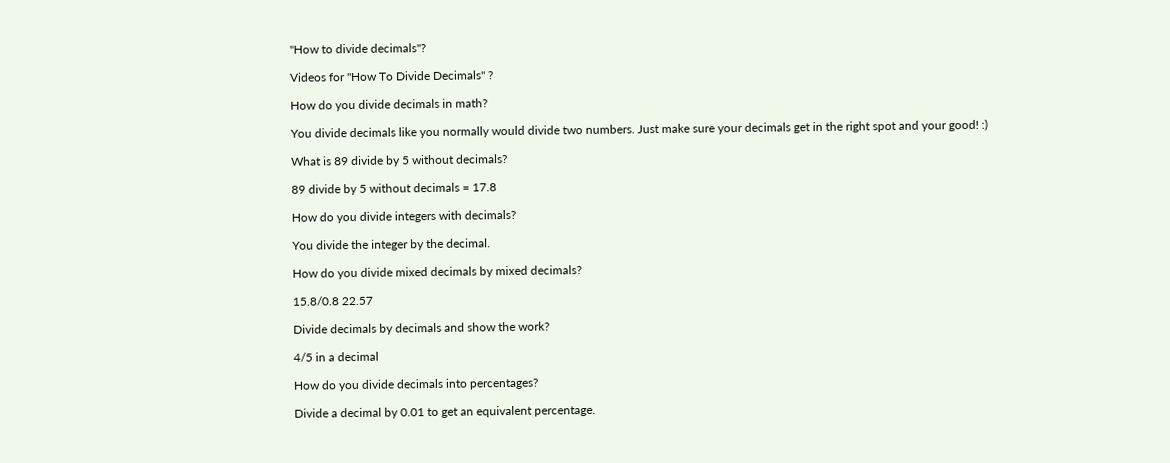"How to divide decimals"?

Videos for "How To Divide Decimals" ?

How do you divide decimals in math?

You divide decimals like you normally would divide two numbers. Just make sure your decimals get in the right spot and your good! :)

What is 89 divide by 5 without decimals?

89 divide by 5 without decimals = 17.8

How do you divide integers with decimals?

You divide the integer by the decimal.

How do you divide mixed decimals by mixed decimals?

15.8/0.8 22.57

Divide decimals by decimals and show the work?

4/5 in a decimal

How do you divide decimals into percentages?

Divide a decimal by 0.01 to get an equivalent percentage.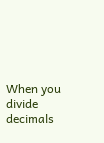When you divide decimals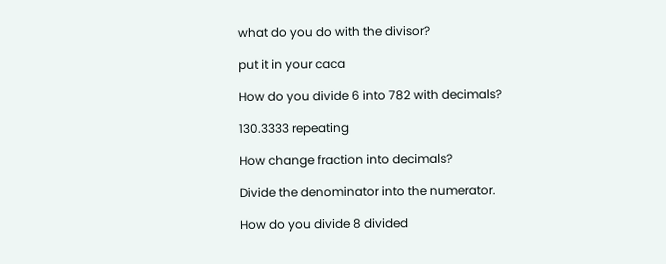what do you do with the divisor?

put it in your caca

How do you divide 6 into 782 with decimals?

130.3333 repeating

How change fraction into decimals?

Divide the denominator into the numerator.

How do you divide 8 divided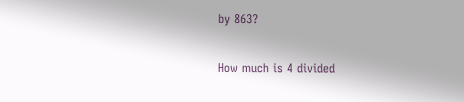by 863?


How much is 4 divided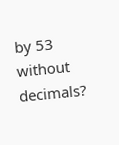by 53 without decimals?